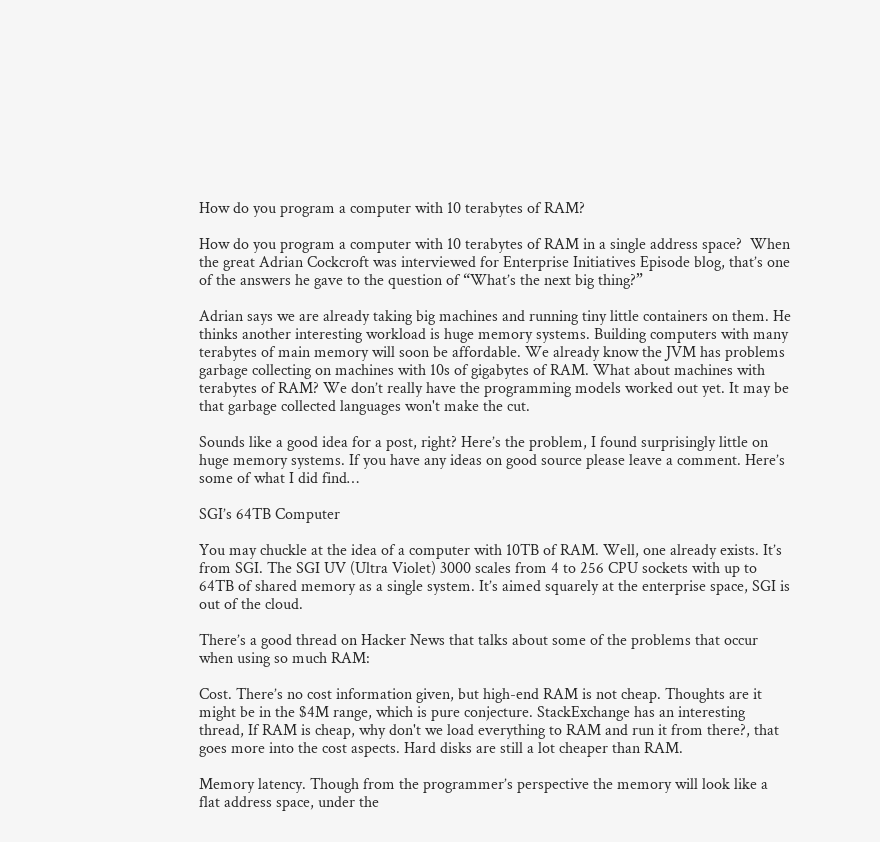How do you program a computer with 10 terabytes of RAM?

How do you program a computer with 10 terabytes of RAM in a single address space?  When the great Adrian Cockcroft was interviewed for Enterprise Initiatives Episode blog, that’s one of the answers he gave to the question of “What’s the next big thing?”

Adrian says we are already taking big machines and running tiny little containers on them. He thinks another interesting workload is huge memory systems. Building computers with many terabytes of main memory will soon be affordable. We already know the JVM has problems garbage collecting on machines with 10s of gigabytes of RAM. What about machines with terabytes of RAM? We don’t really have the programming models worked out yet. It may be that garbage collected languages won't make the cut.

Sounds like a good idea for a post, right? Here’s the problem, I found surprisingly little on huge memory systems. If you have any ideas on good source please leave a comment. Here’s some of what I did find…

SGI’s 64TB Computer

You may chuckle at the idea of a computer with 10TB of RAM. Well, one already exists. It’s from SGI. The SGI UV (Ultra Violet) 3000 scales from 4 to 256 CPU sockets with up to 64TB of shared memory as a single system. It’s aimed squarely at the enterprise space, SGI is out of the cloud.

There’s a good thread on Hacker News that talks about some of the problems that occur when using so much RAM:

Cost. There’s no cost information given, but high-end RAM is not cheap. Thoughts are it might be in the $4M range, which is pure conjecture. StackExchange has an interesting thread, If RAM is cheap, why don't we load everything to RAM and run it from there?, that goes more into the cost aspects. Hard disks are still a lot cheaper than RAM.

Memory latency. Though from the programmer’s perspective the memory will look like a flat address space, under the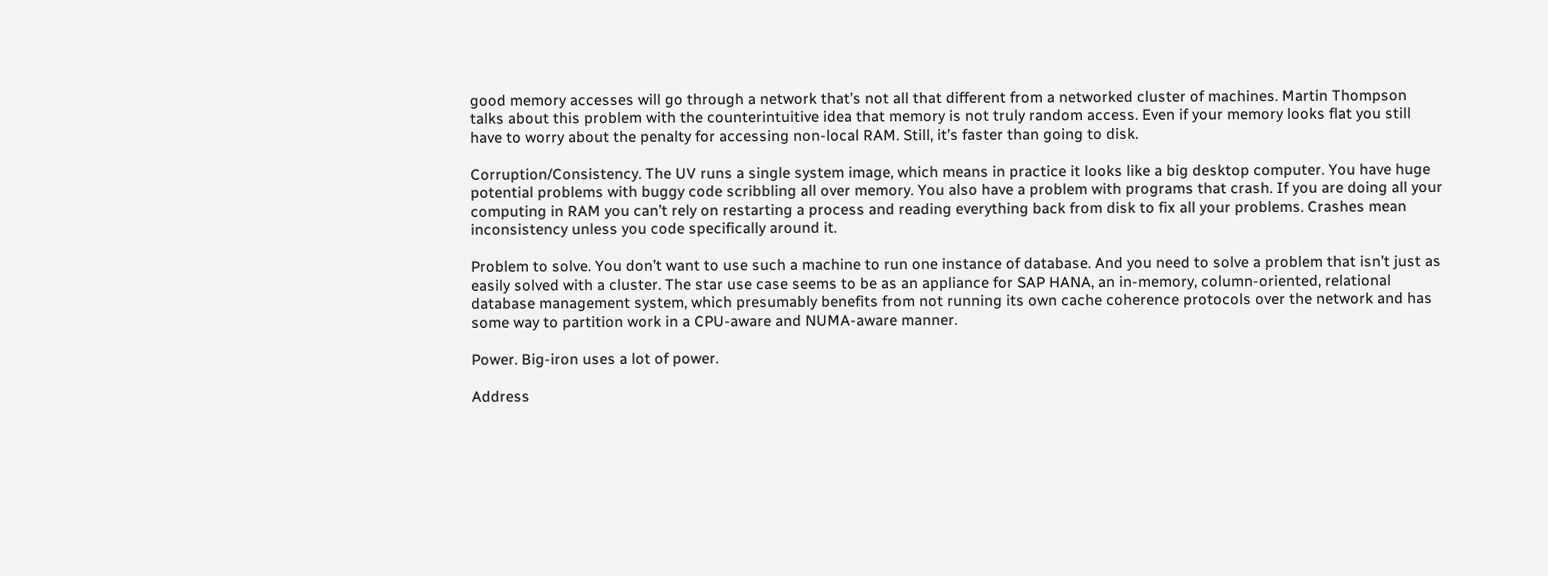good memory accesses will go through a network that’s not all that different from a networked cluster of machines. Martin Thompson talks about this problem with the counterintuitive idea that memory is not truly random access. Even if your memory looks flat you still have to worry about the penalty for accessing non-local RAM. Still, it’s faster than going to disk.

Corruption/Consistency. The UV runs a single system image, which means in practice it looks like a big desktop computer. You have huge potential problems with buggy code scribbling all over memory. You also have a problem with programs that crash. If you are doing all your computing in RAM you can’t rely on restarting a process and reading everything back from disk to fix all your problems. Crashes mean inconsistency unless you code specifically around it.

Problem to solve. You don’t want to use such a machine to run one instance of database. And you need to solve a problem that isn’t just as easily solved with a cluster. The star use case seems to be as an appliance for SAP HANA, an in-memory, column-oriented, relational database management system, which presumably benefits from not running its own cache coherence protocols over the network and has some way to partition work in a CPU-aware and NUMA-aware manner.

Power. Big-iron uses a lot of power.

Address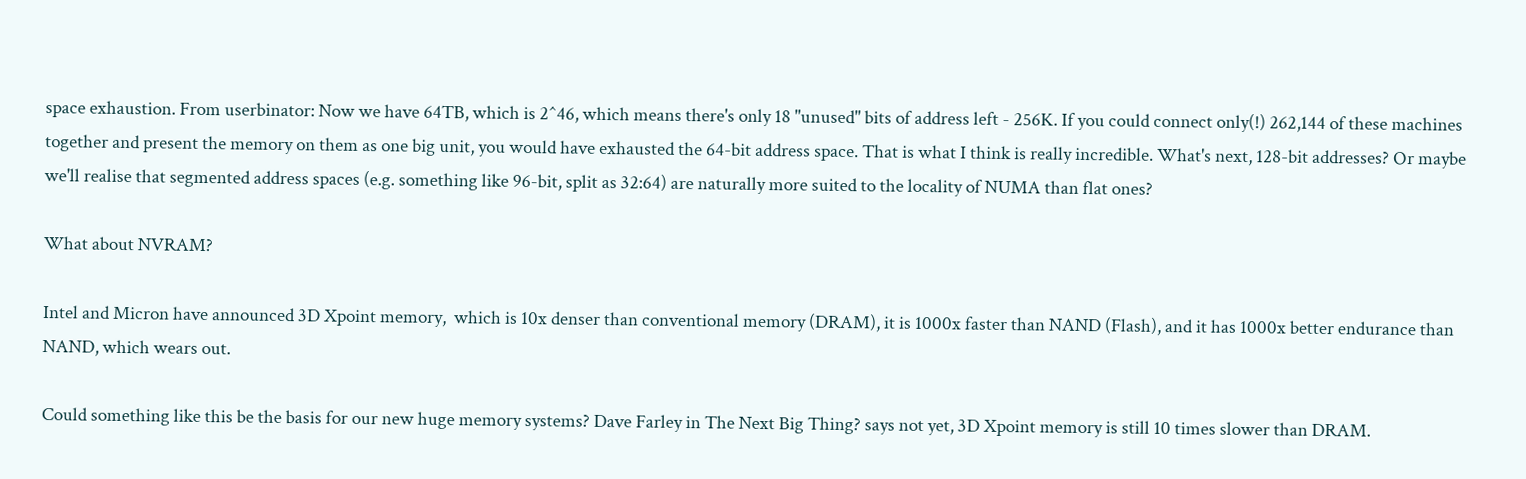space exhaustion. From userbinator: Now we have 64TB, which is 2^46, which means there's only 18 "unused" bits of address left - 256K. If you could connect only(!) 262,144 of these machines together and present the memory on them as one big unit, you would have exhausted the 64-bit address space. That is what I think is really incredible. What's next, 128-bit addresses? Or maybe we'll realise that segmented address spaces (e.g. something like 96-bit, split as 32:64) are naturally more suited to the locality of NUMA than flat ones?

What about NVRAM?

Intel and Micron have announced 3D Xpoint memory,  which is 10x denser than conventional memory (DRAM), it is 1000x faster than NAND (Flash), and it has 1000x better endurance than NAND, which wears out.

Could something like this be the basis for our new huge memory systems? Dave Farley in The Next Big Thing? says not yet, 3D Xpoint memory is still 10 times slower than DRAM.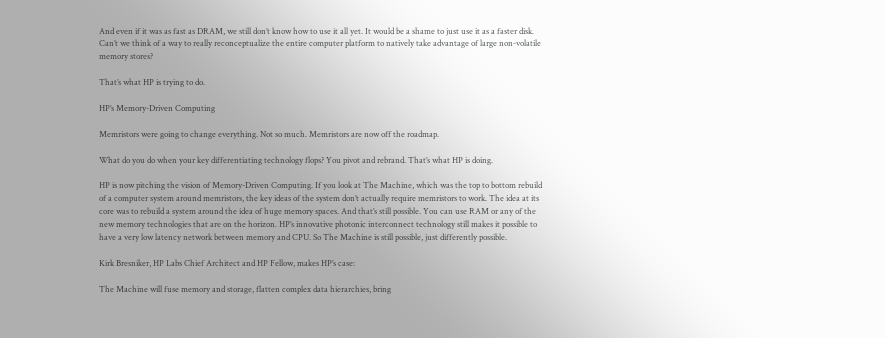And even if it was as fast as DRAM, we still don’t know how to use it all yet. It would be a shame to just use it as a faster disk. Can’t we think of a way to really reconceptualize the entire computer platform to natively take advantage of large non-volatile memory stores?

That’s what HP is trying to do.

HP’s Memory-Driven Computing

Memristors were going to change everything. Not so much. Memristors are now off the roadmap.

What do you do when your key differentiating technology flops? You pivot and rebrand. That’s what HP is doing.

HP is now pitching the vision of Memory-Driven Computing. If you look at The Machine, which was the top to bottom rebuild of a computer system around memristors, the key ideas of the system don’t actually require memristors to work. The idea at its core was to rebuild a system around the idea of huge memory spaces. And that’s still possible. You can use RAM or any of the new memory technologies that are on the horizon. HP’s innovative photonic interconnect technology still makes it possible to have a very low latency network between memory and CPU. So The Machine is still possible, just differently possible.

Kirk Bresniker, HP Labs Chief Architect and HP Fellow, makes HP’s case:

The Machine will fuse memory and storage, flatten complex data hierarchies, bring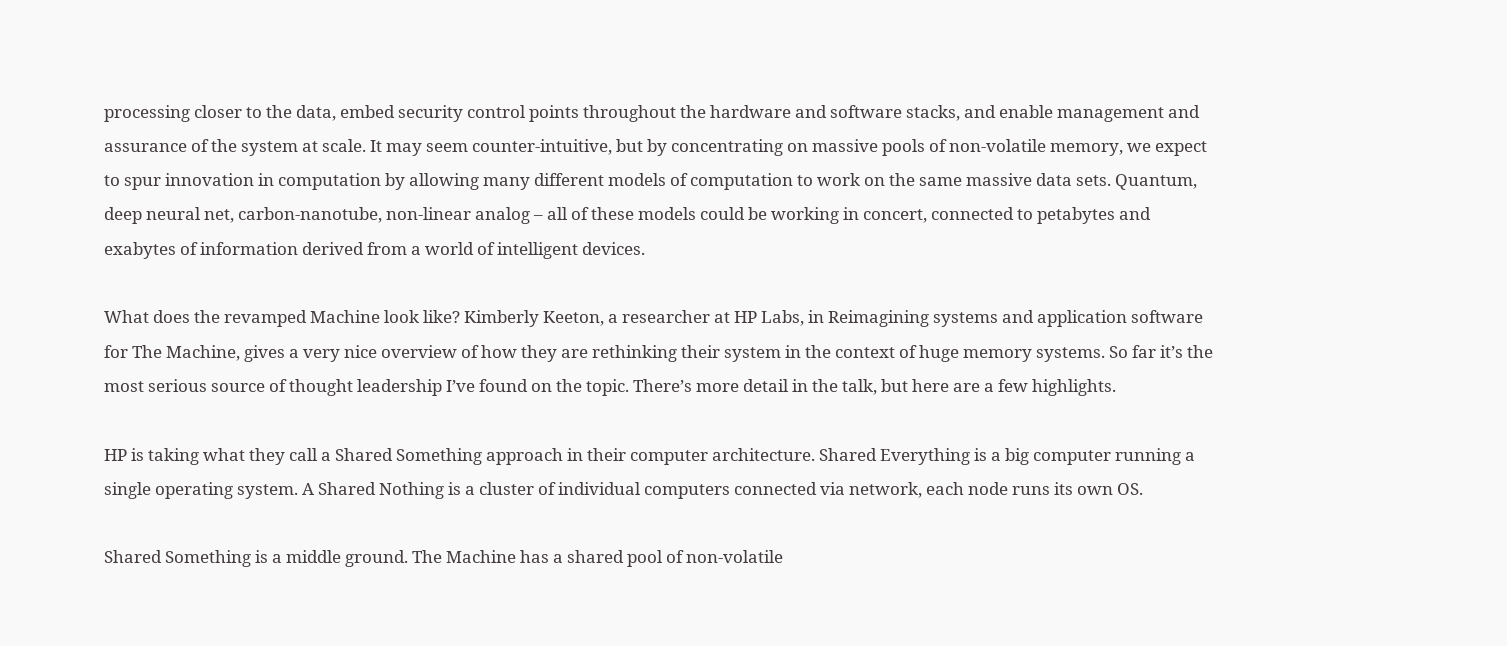processing closer to the data, embed security control points throughout the hardware and software stacks, and enable management and assurance of the system at scale. It may seem counter-intuitive, but by concentrating on massive pools of non-volatile memory, we expect to spur innovation in computation by allowing many different models of computation to work on the same massive data sets. Quantum, deep neural net, carbon-nanotube, non-linear analog – all of these models could be working in concert, connected to petabytes and exabytes of information derived from a world of intelligent devices.

What does the revamped Machine look like? Kimberly Keeton, a researcher at HP Labs, in Reimagining systems and application software for The Machine, gives a very nice overview of how they are rethinking their system in the context of huge memory systems. So far it’s the most serious source of thought leadership I’ve found on the topic. There’s more detail in the talk, but here are a few highlights.

HP is taking what they call a Shared Something approach in their computer architecture. Shared Everything is a big computer running a single operating system. A Shared Nothing is a cluster of individual computers connected via network, each node runs its own OS.

Shared Something is a middle ground. The Machine has a shared pool of non-volatile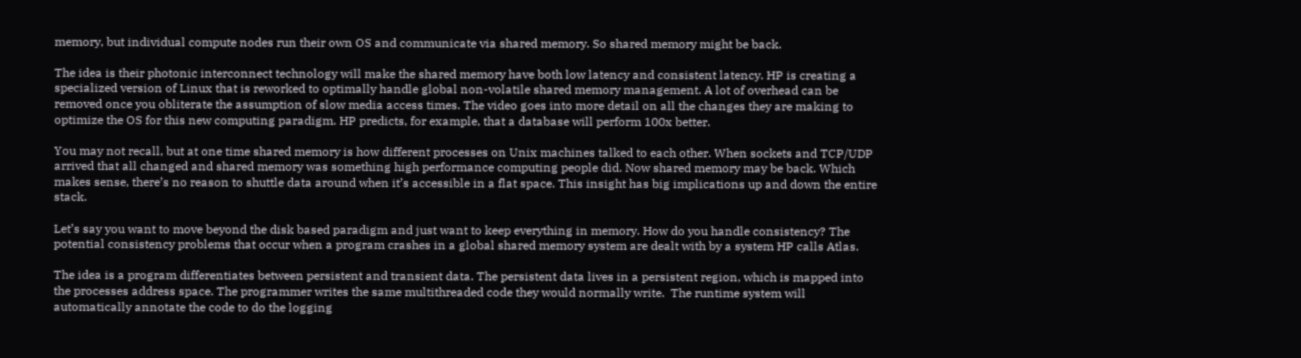memory, but individual compute nodes run their own OS and communicate via shared memory. So shared memory might be back.

The idea is their photonic interconnect technology will make the shared memory have both low latency and consistent latency. HP is creating a specialized version of Linux that is reworked to optimally handle global non-volatile shared memory management. A lot of overhead can be removed once you obliterate the assumption of slow media access times. The video goes into more detail on all the changes they are making to optimize the OS for this new computing paradigm. HP predicts, for example, that a database will perform 100x better.

You may not recall, but at one time shared memory is how different processes on Unix machines talked to each other. When sockets and TCP/UDP arrived that all changed and shared memory was something high performance computing people did. Now shared memory may be back. Which makes sense, there’s no reason to shuttle data around when it’s accessible in a flat space. This insight has big implications up and down the entire stack.

Let’s say you want to move beyond the disk based paradigm and just want to keep everything in memory. How do you handle consistency? The potential consistency problems that occur when a program crashes in a global shared memory system are dealt with by a system HP calls Atlas.

The idea is a program differentiates between persistent and transient data. The persistent data lives in a persistent region, which is mapped into the processes address space. The programmer writes the same multithreaded code they would normally write.  The runtime system will automatically annotate the code to do the logging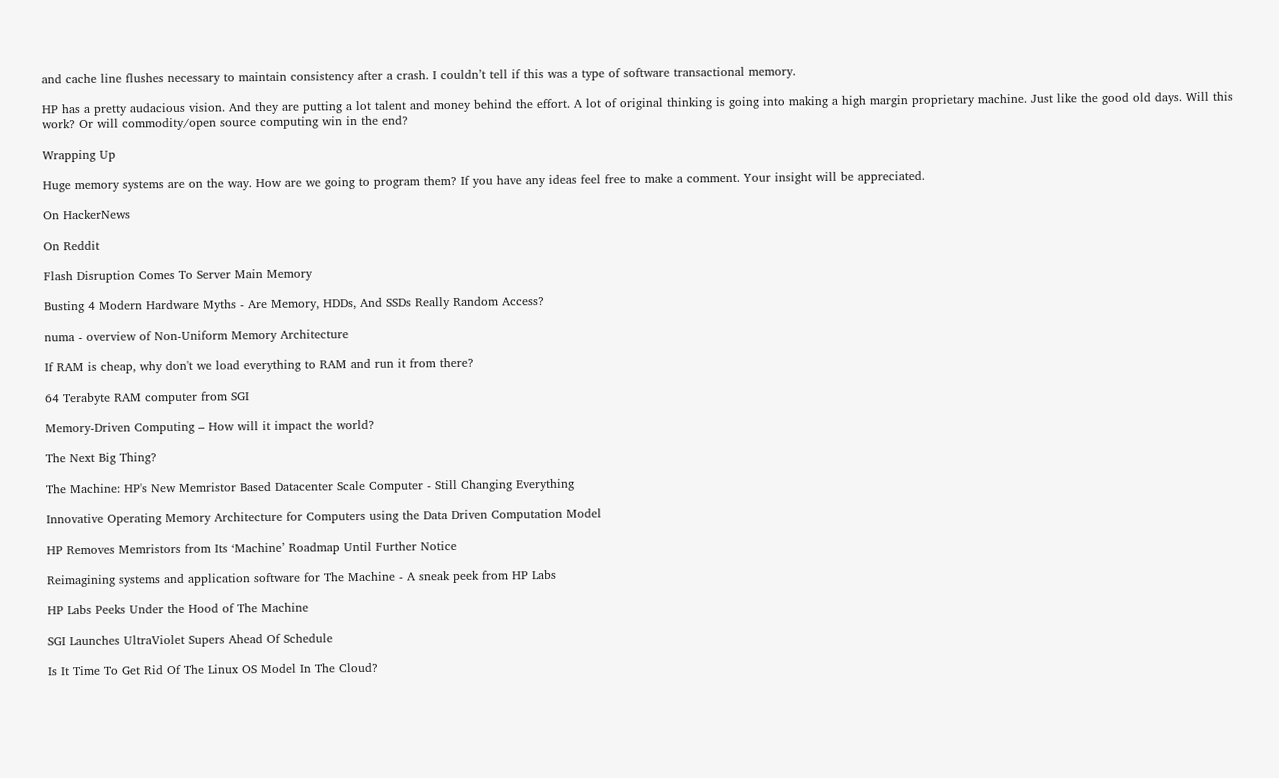and cache line flushes necessary to maintain consistency after a crash. I couldn’t tell if this was a type of software transactional memory.

HP has a pretty audacious vision. And they are putting a lot talent and money behind the effort. A lot of original thinking is going into making a high margin proprietary machine. Just like the good old days. Will this work? Or will commodity/open source computing win in the end?

Wrapping Up

Huge memory systems are on the way. How are we going to program them? If you have any ideas feel free to make a comment. Your insight will be appreciated.

On HackerNews

On Reddit

Flash Disruption Comes To Server Main Memory

Busting 4 Modern Hardware Myths - Are Memory, HDDs, And SSDs Really Random Access?

numa - overview of Non-Uniform Memory Architecture

If RAM is cheap, why don't we load everything to RAM and run it from there?

64 Terabyte RAM computer from SGI

Memory-Driven Computing – How will it impact the world?

The Next Big Thing?

The Machine: HP's New Memristor Based Datacenter Scale Computer - Still Changing Everything

Innovative Operating Memory Architecture for Computers using the Data Driven Computation Model

HP Removes Memristors from Its ‘Machine’ Roadmap Until Further Notice

Reimagining systems and application software for The Machine - A sneak peek from HP Labs

HP Labs Peeks Under the Hood of The Machine

SGI Launches UltraViolet Supers Ahead Of Schedule

Is It Time To Get Rid Of The Linux OS Model In The Cloud?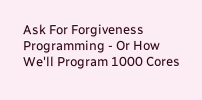Ask For Forgiveness Programming - Or How We'll Program 1000 Cores